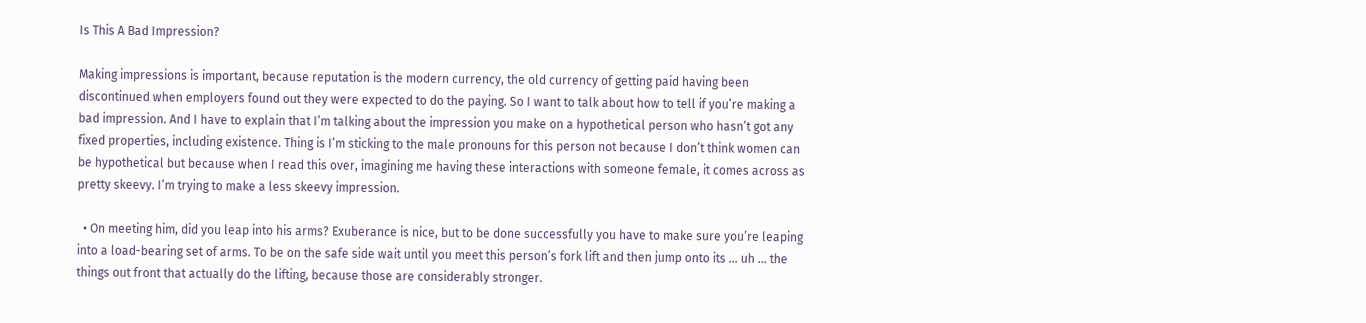Is This A Bad Impression?

Making impressions is important, because reputation is the modern currency, the old currency of getting paid having been discontinued when employers found out they were expected to do the paying. So I want to talk about how to tell if you’re making a bad impression. And I have to explain that I’m talking about the impression you make on a hypothetical person who hasn’t got any fixed properties, including existence. Thing is I’m sticking to the male pronouns for this person not because I don’t think women can be hypothetical but because when I read this over, imagining me having these interactions with someone female, it comes across as pretty skeevy. I’m trying to make a less skeevy impression.

  • On meeting him, did you leap into his arms? Exuberance is nice, but to be done successfully you have to make sure you’re leaping into a load-bearing set of arms. To be on the safe side wait until you meet this person’s fork lift and then jump onto its … uh … the things out front that actually do the lifting, because those are considerably stronger.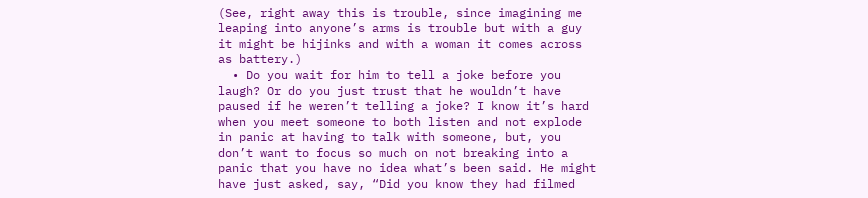(See, right away this is trouble, since imagining me leaping into anyone’s arms is trouble but with a guy it might be hijinks and with a woman it comes across as battery.)
  • Do you wait for him to tell a joke before you laugh? Or do you just trust that he wouldn’t have paused if he weren’t telling a joke? I know it’s hard when you meet someone to both listen and not explode in panic at having to talk with someone, but, you don’t want to focus so much on not breaking into a panic that you have no idea what’s been said. He might have just asked, say, “Did you know they had filmed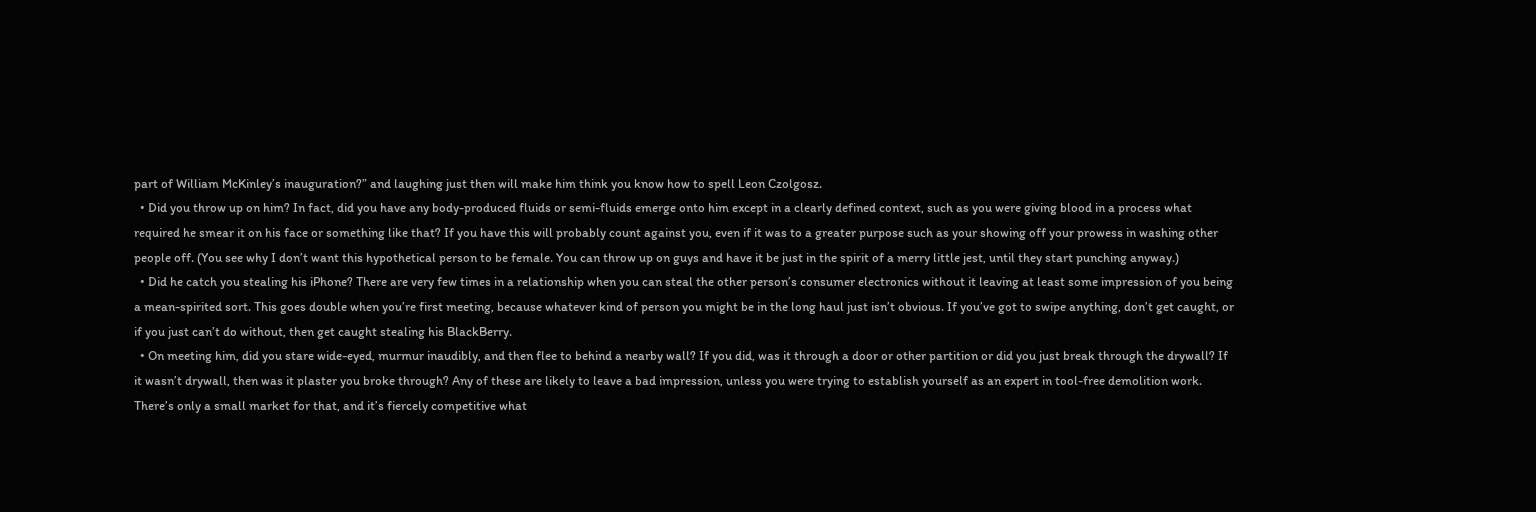part of William McKinley’s inauguration?” and laughing just then will make him think you know how to spell Leon Czolgosz.
  • Did you throw up on him? In fact, did you have any body-produced fluids or semi-fluids emerge onto him except in a clearly defined context, such as you were giving blood in a process what required he smear it on his face or something like that? If you have this will probably count against you, even if it was to a greater purpose such as your showing off your prowess in washing other people off. (You see why I don’t want this hypothetical person to be female. You can throw up on guys and have it be just in the spirit of a merry little jest, until they start punching anyway.)
  • Did he catch you stealing his iPhone? There are very few times in a relationship when you can steal the other person’s consumer electronics without it leaving at least some impression of you being a mean-spirited sort. This goes double when you’re first meeting, because whatever kind of person you might be in the long haul just isn’t obvious. If you’ve got to swipe anything, don’t get caught, or if you just can’t do without, then get caught stealing his BlackBerry.
  • On meeting him, did you stare wide-eyed, murmur inaudibly, and then flee to behind a nearby wall? If you did, was it through a door or other partition or did you just break through the drywall? If it wasn’t drywall, then was it plaster you broke through? Any of these are likely to leave a bad impression, unless you were trying to establish yourself as an expert in tool-free demolition work. There’s only a small market for that, and it’s fiercely competitive what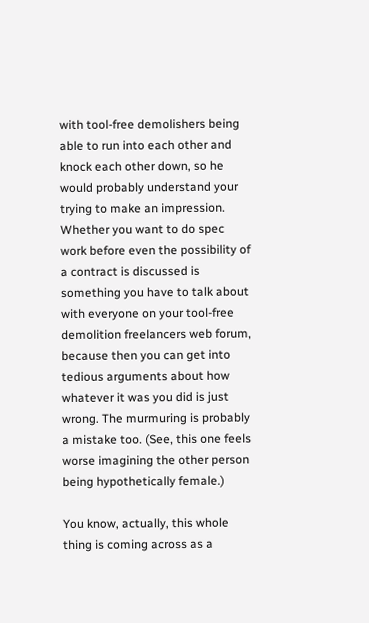with tool-free demolishers being able to run into each other and knock each other down, so he would probably understand your trying to make an impression. Whether you want to do spec work before even the possibility of a contract is discussed is something you have to talk about with everyone on your tool-free demolition freelancers web forum, because then you can get into tedious arguments about how whatever it was you did is just wrong. The murmuring is probably a mistake too. (See, this one feels worse imagining the other person being hypothetically female.)

You know, actually, this whole thing is coming across as a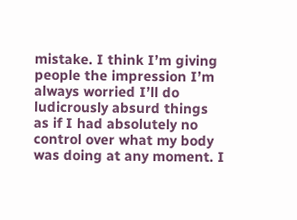mistake. I think I’m giving people the impression I’m always worried I’ll do ludicrously absurd things as if I had absolutely no control over what my body was doing at any moment. I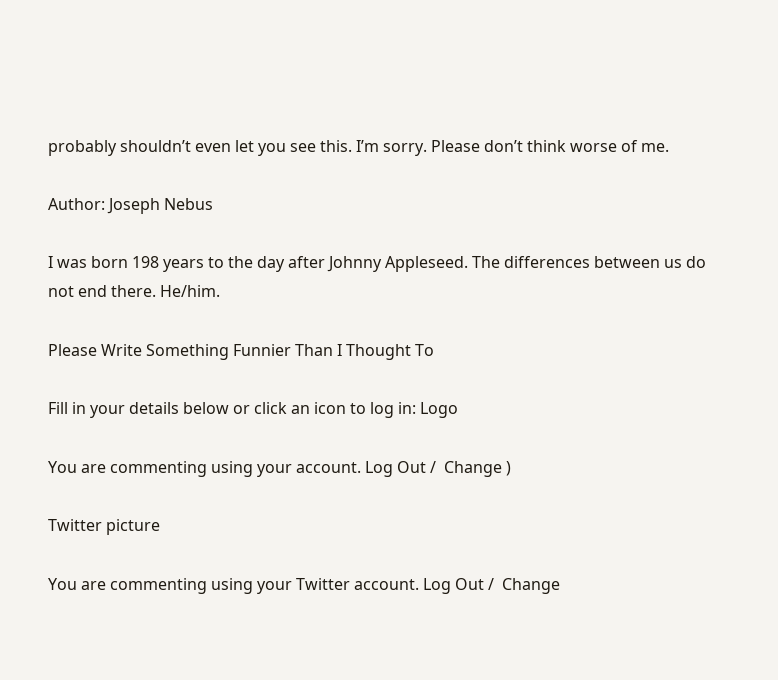probably shouldn’t even let you see this. I’m sorry. Please don’t think worse of me.

Author: Joseph Nebus

I was born 198 years to the day after Johnny Appleseed. The differences between us do not end there. He/him.

Please Write Something Funnier Than I Thought To

Fill in your details below or click an icon to log in: Logo

You are commenting using your account. Log Out /  Change )

Twitter picture

You are commenting using your Twitter account. Log Out /  Change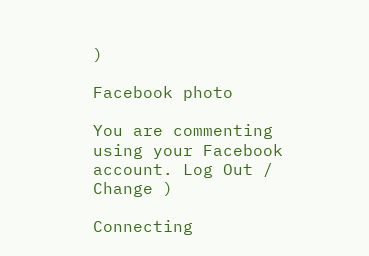)

Facebook photo

You are commenting using your Facebook account. Log Out /  Change )

Connecting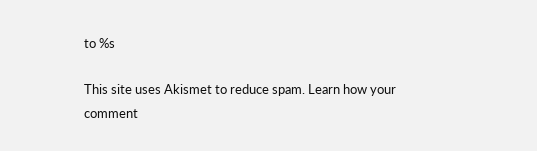to %s

This site uses Akismet to reduce spam. Learn how your comment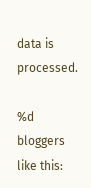data is processed.

%d bloggers like this: